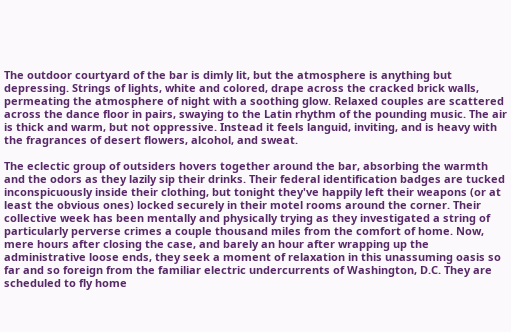The outdoor courtyard of the bar is dimly lit, but the atmosphere is anything but depressing. Strings of lights, white and colored, drape across the cracked brick walls, permeating the atmosphere of night with a soothing glow. Relaxed couples are scattered across the dance floor in pairs, swaying to the Latin rhythm of the pounding music. The air is thick and warm, but not oppressive. Instead it feels languid, inviting, and is heavy with the fragrances of desert flowers, alcohol, and sweat.

The eclectic group of outsiders hovers together around the bar, absorbing the warmth and the odors as they lazily sip their drinks. Their federal identification badges are tucked inconspicuously inside their clothing, but tonight they've happily left their weapons (or at least the obvious ones) locked securely in their motel rooms around the corner. Their collective week has been mentally and physically trying as they investigated a string of particularly perverse crimes a couple thousand miles from the comfort of home. Now, mere hours after closing the case, and barely an hour after wrapping up the administrative loose ends, they seek a moment of relaxation in this unassuming oasis so far and so foreign from the familiar electric undercurrents of Washington, D.C. They are scheduled to fly home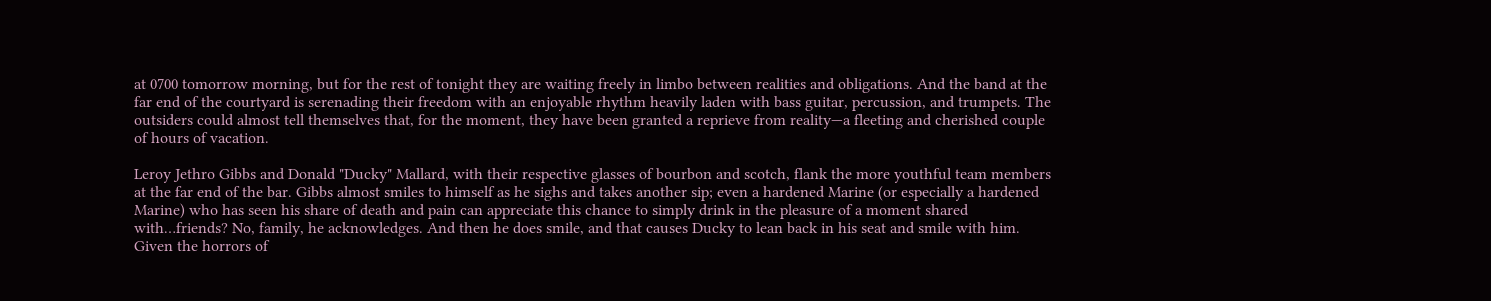at 0700 tomorrow morning, but for the rest of tonight they are waiting freely in limbo between realities and obligations. And the band at the far end of the courtyard is serenading their freedom with an enjoyable rhythm heavily laden with bass guitar, percussion, and trumpets. The outsiders could almost tell themselves that, for the moment, they have been granted a reprieve from reality—a fleeting and cherished couple of hours of vacation.

Leroy Jethro Gibbs and Donald "Ducky" Mallard, with their respective glasses of bourbon and scotch, flank the more youthful team members at the far end of the bar. Gibbs almost smiles to himself as he sighs and takes another sip; even a hardened Marine (or especially a hardened Marine) who has seen his share of death and pain can appreciate this chance to simply drink in the pleasure of a moment shared with…friends? No, family, he acknowledges. And then he does smile, and that causes Ducky to lean back in his seat and smile with him. Given the horrors of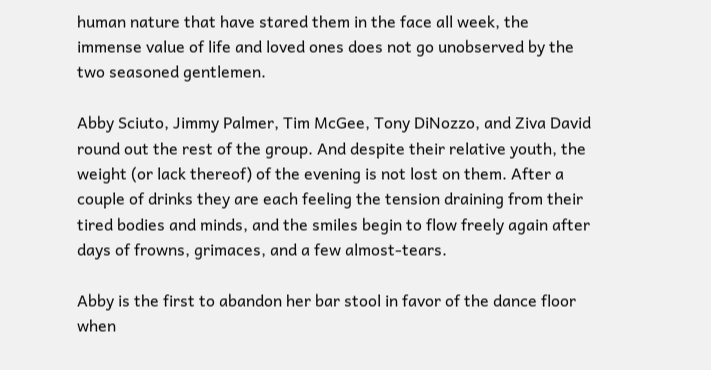human nature that have stared them in the face all week, the immense value of life and loved ones does not go unobserved by the two seasoned gentlemen.

Abby Sciuto, Jimmy Palmer, Tim McGee, Tony DiNozzo, and Ziva David round out the rest of the group. And despite their relative youth, the weight (or lack thereof) of the evening is not lost on them. After a couple of drinks they are each feeling the tension draining from their tired bodies and minds, and the smiles begin to flow freely again after days of frowns, grimaces, and a few almost-tears.

Abby is the first to abandon her bar stool in favor of the dance floor when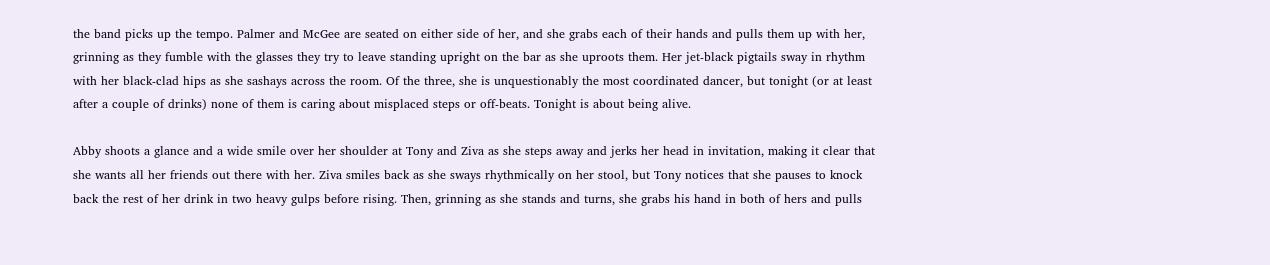the band picks up the tempo. Palmer and McGee are seated on either side of her, and she grabs each of their hands and pulls them up with her, grinning as they fumble with the glasses they try to leave standing upright on the bar as she uproots them. Her jet-black pigtails sway in rhythm with her black-clad hips as she sashays across the room. Of the three, she is unquestionably the most coordinated dancer, but tonight (or at least after a couple of drinks) none of them is caring about misplaced steps or off-beats. Tonight is about being alive.

Abby shoots a glance and a wide smile over her shoulder at Tony and Ziva as she steps away and jerks her head in invitation, making it clear that she wants all her friends out there with her. Ziva smiles back as she sways rhythmically on her stool, but Tony notices that she pauses to knock back the rest of her drink in two heavy gulps before rising. Then, grinning as she stands and turns, she grabs his hand in both of hers and pulls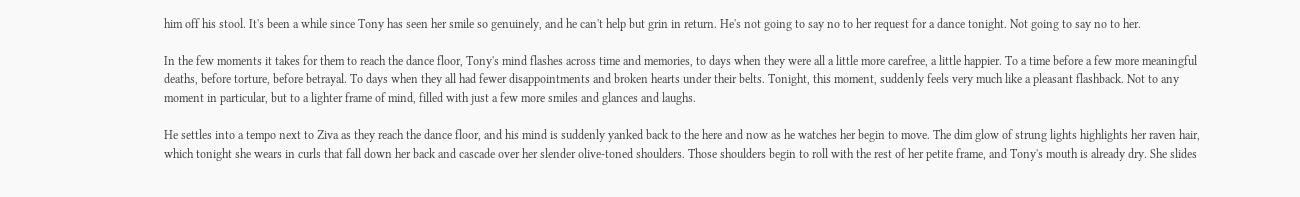him off his stool. It's been a while since Tony has seen her smile so genuinely, and he can't help but grin in return. He's not going to say no to her request for a dance tonight. Not going to say no to her.

In the few moments it takes for them to reach the dance floor, Tony's mind flashes across time and memories, to days when they were all a little more carefree, a little happier. To a time before a few more meaningful deaths, before torture, before betrayal. To days when they all had fewer disappointments and broken hearts under their belts. Tonight, this moment, suddenly feels very much like a pleasant flashback. Not to any moment in particular, but to a lighter frame of mind, filled with just a few more smiles and glances and laughs.

He settles into a tempo next to Ziva as they reach the dance floor, and his mind is suddenly yanked back to the here and now as he watches her begin to move. The dim glow of strung lights highlights her raven hair, which tonight she wears in curls that fall down her back and cascade over her slender olive-toned shoulders. Those shoulders begin to roll with the rest of her petite frame, and Tony's mouth is already dry. She slides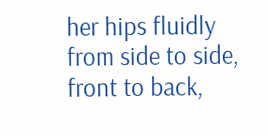her hips fluidly from side to side, front to back,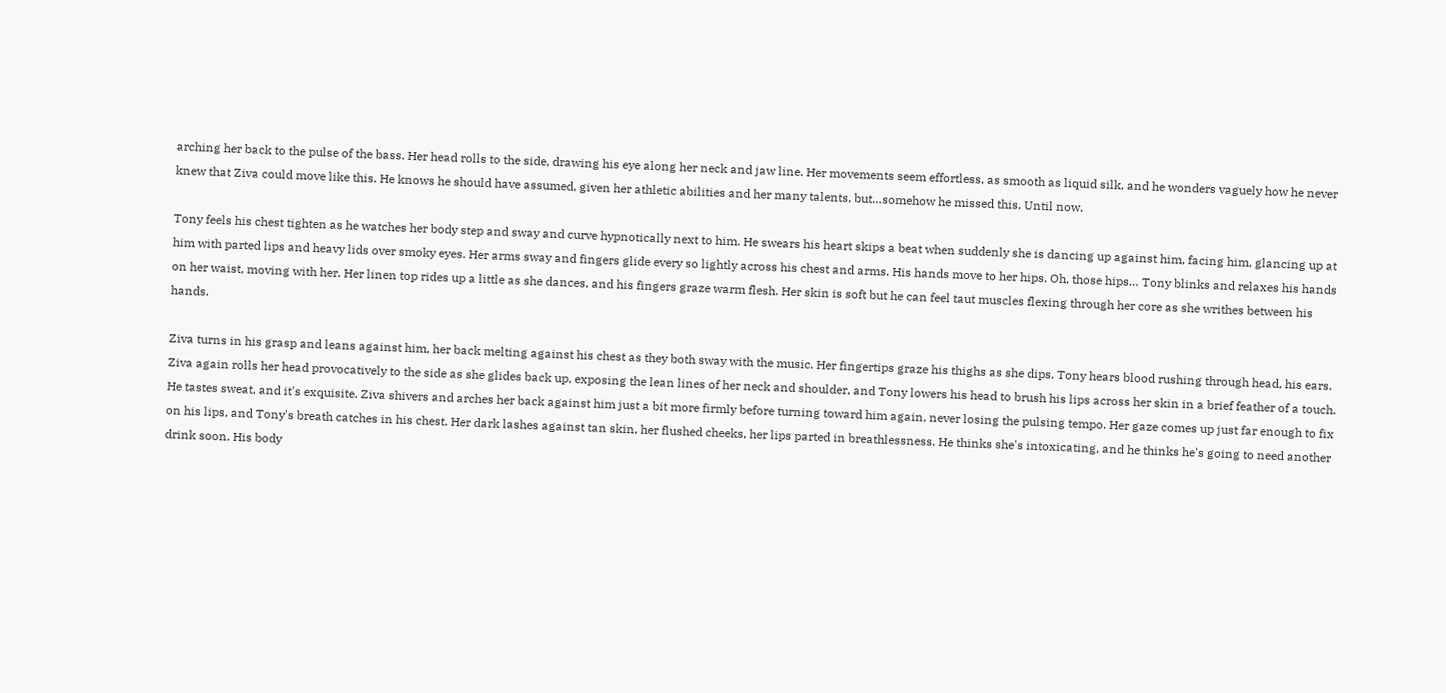arching her back to the pulse of the bass. Her head rolls to the side, drawing his eye along her neck and jaw line. Her movements seem effortless, as smooth as liquid silk, and he wonders vaguely how he never knew that Ziva could move like this. He knows he should have assumed, given her athletic abilities and her many talents, but…somehow he missed this. Until now.

Tony feels his chest tighten as he watches her body step and sway and curve hypnotically next to him. He swears his heart skips a beat when suddenly she is dancing up against him, facing him, glancing up at him with parted lips and heavy lids over smoky eyes. Her arms sway and fingers glide every so lightly across his chest and arms. His hands move to her hips. Oh, those hips… Tony blinks and relaxes his hands on her waist, moving with her. Her linen top rides up a little as she dances, and his fingers graze warm flesh. Her skin is soft but he can feel taut muscles flexing through her core as she writhes between his hands.

Ziva turns in his grasp and leans against him, her back melting against his chest as they both sway with the music. Her fingertips graze his thighs as she dips. Tony hears blood rushing through head, his ears. Ziva again rolls her head provocatively to the side as she glides back up, exposing the lean lines of her neck and shoulder, and Tony lowers his head to brush his lips across her skin in a brief feather of a touch. He tastes sweat, and it's exquisite. Ziva shivers and arches her back against him just a bit more firmly before turning toward him again, never losing the pulsing tempo. Her gaze comes up just far enough to fix on his lips, and Tony's breath catches in his chest. Her dark lashes against tan skin, her flushed cheeks, her lips parted in breathlessness. He thinks she's intoxicating, and he thinks he's going to need another drink soon. His body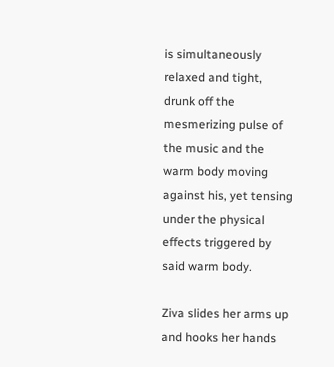is simultaneously relaxed and tight, drunk off the mesmerizing pulse of the music and the warm body moving against his, yet tensing under the physical effects triggered by said warm body.

Ziva slides her arms up and hooks her hands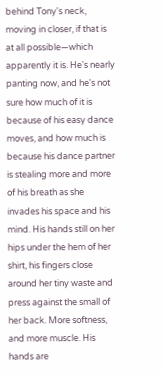behind Tony's neck, moving in closer, if that is at all possible—which apparently it is. He's nearly panting now, and he's not sure how much of it is because of his easy dance moves, and how much is because his dance partner is stealing more and more of his breath as she invades his space and his mind. His hands still on her hips under the hem of her shirt, his fingers close around her tiny waste and press against the small of her back. More softness, and more muscle. His hands are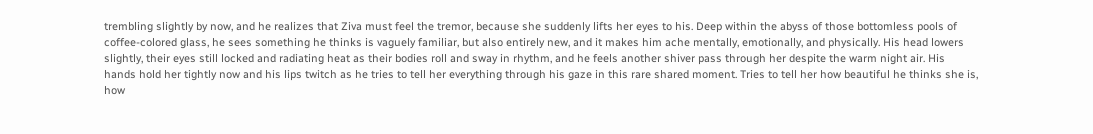trembling slightly by now, and he realizes that Ziva must feel the tremor, because she suddenly lifts her eyes to his. Deep within the abyss of those bottomless pools of coffee-colored glass, he sees something he thinks is vaguely familiar, but also entirely new, and it makes him ache mentally, emotionally, and physically. His head lowers slightly, their eyes still locked and radiating heat as their bodies roll and sway in rhythm, and he feels another shiver pass through her despite the warm night air. His hands hold her tightly now and his lips twitch as he tries to tell her everything through his gaze in this rare shared moment. Tries to tell her how beautiful he thinks she is, how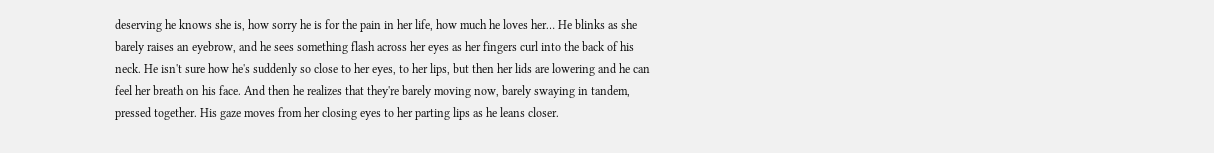deserving he knows she is, how sorry he is for the pain in her life, how much he loves her… He blinks as she barely raises an eyebrow, and he sees something flash across her eyes as her fingers curl into the back of his neck. He isn't sure how he's suddenly so close to her eyes, to her lips, but then her lids are lowering and he can feel her breath on his face. And then he realizes that they're barely moving now, barely swaying in tandem, pressed together. His gaze moves from her closing eyes to her parting lips as he leans closer.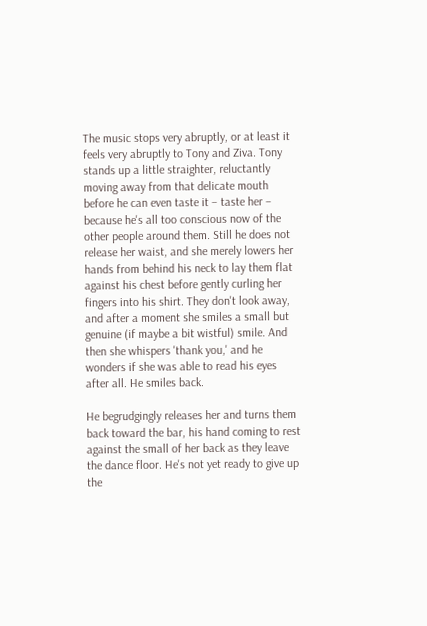The music stops very abruptly, or at least it feels very abruptly to Tony and Ziva. Tony stands up a little straighter, reluctantly moving away from that delicate mouth before he can even taste it – taste her – because he's all too conscious now of the other people around them. Still he does not release her waist, and she merely lowers her hands from behind his neck to lay them flat against his chest before gently curling her fingers into his shirt. They don't look away, and after a moment she smiles a small but genuine (if maybe a bit wistful) smile. And then she whispers 'thank you,' and he wonders if she was able to read his eyes after all. He smiles back.

He begrudgingly releases her and turns them back toward the bar, his hand coming to rest against the small of her back as they leave the dance floor. He's not yet ready to give up the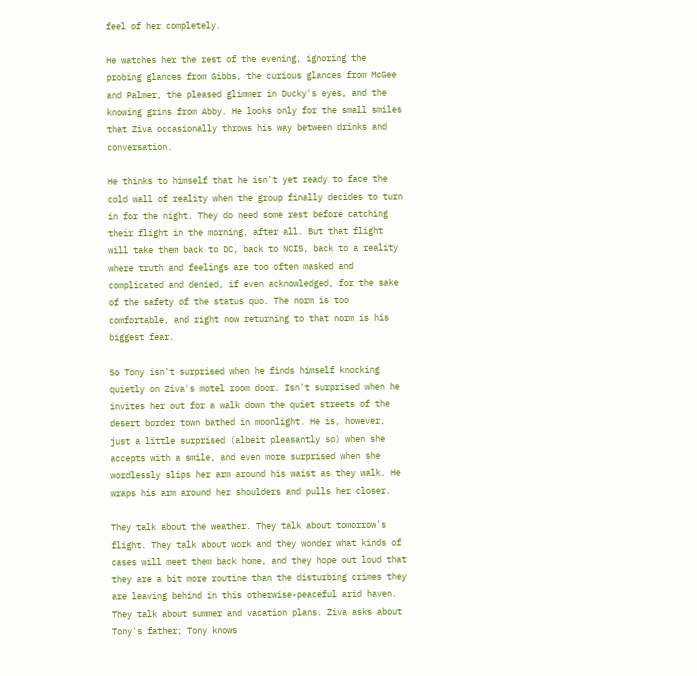feel of her completely.

He watches her the rest of the evening, ignoring the probing glances from Gibbs, the curious glances from McGee and Palmer, the pleased glimmer in Ducky's eyes, and the knowing grins from Abby. He looks only for the small smiles that Ziva occasionally throws his way between drinks and conversation.

He thinks to himself that he isn't yet ready to face the cold wall of reality when the group finally decides to turn in for the night. They do need some rest before catching their flight in the morning, after all. But that flight will take them back to DC, back to NCIS, back to a reality where truth and feelings are too often masked and complicated and denied, if even acknowledged, for the sake of the safety of the status quo. The norm is too comfortable, and right now returning to that norm is his biggest fear.

So Tony isn't surprised when he finds himself knocking quietly on Ziva's motel room door. Isn't surprised when he invites her out for a walk down the quiet streets of the desert border town bathed in moonlight. He is, however, just a little surprised (albeit pleasantly so) when she accepts with a smile, and even more surprised when she wordlessly slips her arm around his waist as they walk. He wraps his arm around her shoulders and pulls her closer.

They talk about the weather. They talk about tomorrow's flight. They talk about work and they wonder what kinds of cases will meet them back home, and they hope out loud that they are a bit more routine than the disturbing crimes they are leaving behind in this otherwise-peaceful arid haven. They talk about summer and vacation plans. Ziva asks about Tony's father; Tony knows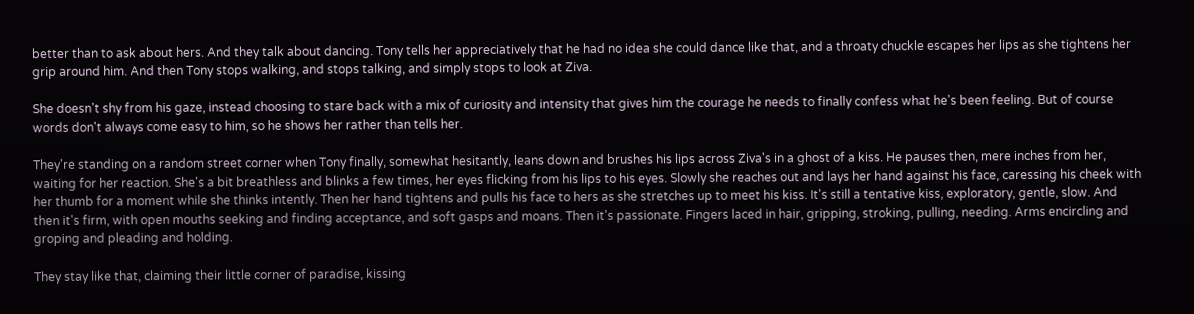better than to ask about hers. And they talk about dancing. Tony tells her appreciatively that he had no idea she could dance like that, and a throaty chuckle escapes her lips as she tightens her grip around him. And then Tony stops walking, and stops talking, and simply stops to look at Ziva.

She doesn't shy from his gaze, instead choosing to stare back with a mix of curiosity and intensity that gives him the courage he needs to finally confess what he's been feeling. But of course words don't always come easy to him, so he shows her rather than tells her.

They're standing on a random street corner when Tony finally, somewhat hesitantly, leans down and brushes his lips across Ziva's in a ghost of a kiss. He pauses then, mere inches from her, waiting for her reaction. She's a bit breathless and blinks a few times, her eyes flicking from his lips to his eyes. Slowly she reaches out and lays her hand against his face, caressing his cheek with her thumb for a moment while she thinks intently. Then her hand tightens and pulls his face to hers as she stretches up to meet his kiss. It's still a tentative kiss, exploratory, gentle, slow. And then it's firm, with open mouths seeking and finding acceptance, and soft gasps and moans. Then it's passionate. Fingers laced in hair, gripping, stroking, pulling, needing. Arms encircling and groping and pleading and holding.

They stay like that, claiming their little corner of paradise, kissing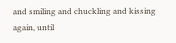and smiling and chuckling and kissing again, until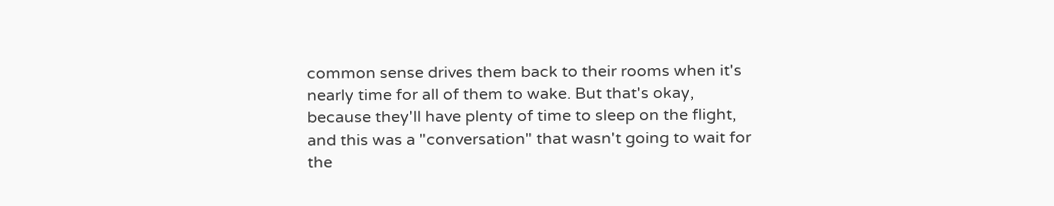common sense drives them back to their rooms when it's nearly time for all of them to wake. But that's okay, because they'll have plenty of time to sleep on the flight, and this was a "conversation" that wasn't going to wait for the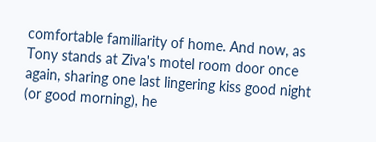comfortable familiarity of home. And now, as Tony stands at Ziva's motel room door once again, sharing one last lingering kiss good night (or good morning), he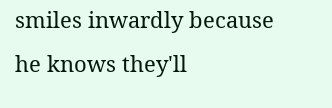smiles inwardly because he knows they'll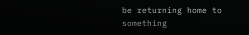be returning home to something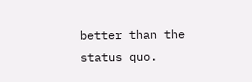better than the status quo.